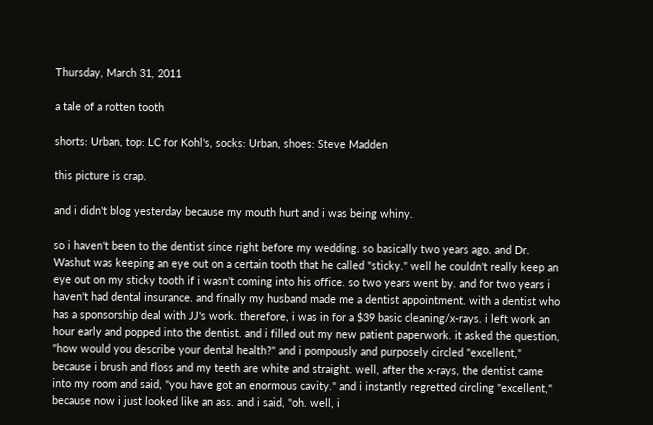Thursday, March 31, 2011

a tale of a rotten tooth

shorts: Urban, top: LC for Kohl's, socks: Urban, shoes: Steve Madden

this picture is crap.

and i didn't blog yesterday because my mouth hurt and i was being whiny.

so i haven't been to the dentist since right before my wedding. so basically two years ago. and Dr. Washut was keeping an eye out on a certain tooth that he called "sticky." well he couldn't really keep an eye out on my sticky tooth if i wasn't coming into his office. so two years went by. and for two years i haven't had dental insurance. and finally my husband made me a dentist appointment. with a dentist who has a sponsorship deal with JJ's work. therefore, i was in for a $39 basic cleaning/x-rays. i left work an hour early and popped into the dentist. and i filled out my new patient paperwork. it asked the question, "how would you describe your dental health?" and i pompously and purposely circled "excellent," because i brush and floss and my teeth are white and straight. well, after the x-rays, the dentist came into my room and said, "you have got an enormous cavity." and i instantly regretted circling "excellent," because now i just looked like an ass. and i said, "oh. well, i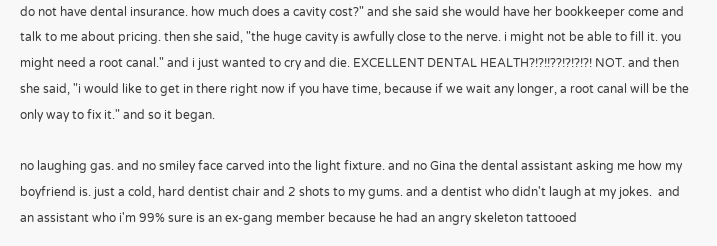do not have dental insurance. how much does a cavity cost?" and she said she would have her bookkeeper come and talk to me about pricing. then she said, "the huge cavity is awfully close to the nerve. i might not be able to fill it. you might need a root canal." and i just wanted to cry and die. EXCELLENT DENTAL HEALTH?!?!!??!?!?!?! NOT. and then she said, "i would like to get in there right now if you have time, because if we wait any longer, a root canal will be the only way to fix it." and so it began.

no laughing gas. and no smiley face carved into the light fixture. and no Gina the dental assistant asking me how my boyfriend is. just a cold, hard dentist chair and 2 shots to my gums. and a dentist who didn't laugh at my jokes.  and an assistant who i'm 99% sure is an ex-gang member because he had an angry skeleton tattooed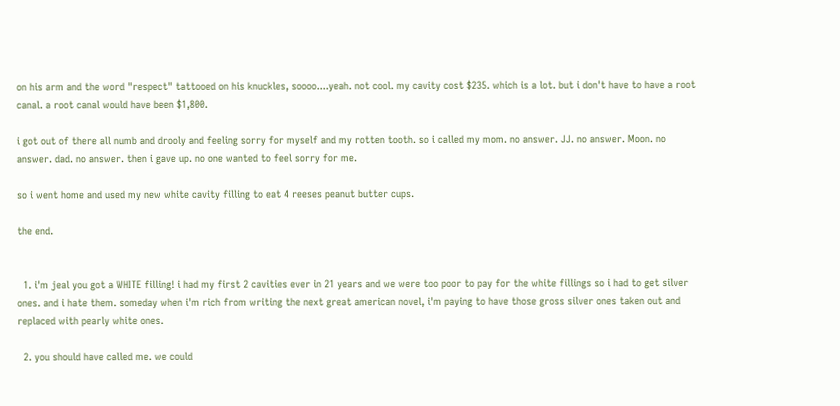on his arm and the word "respect" tattooed on his knuckles, soooo....yeah. not cool. my cavity cost $235. which is a lot. but i don't have to have a root canal. a root canal would have been $1,800.

i got out of there all numb and drooly and feeling sorry for myself and my rotten tooth. so i called my mom. no answer. JJ. no answer. Moon. no answer. dad. no answer. then i gave up. no one wanted to feel sorry for me.

so i went home and used my new white cavity filling to eat 4 reeses peanut butter cups.

the end.


  1. i'm jeal you got a WHITE filling! i had my first 2 cavities ever in 21 years and we were too poor to pay for the white fillings so i had to get silver ones. and i hate them. someday when i'm rich from writing the next great american novel, i'm paying to have those gross silver ones taken out and replaced with pearly white ones.

  2. you should have called me. we could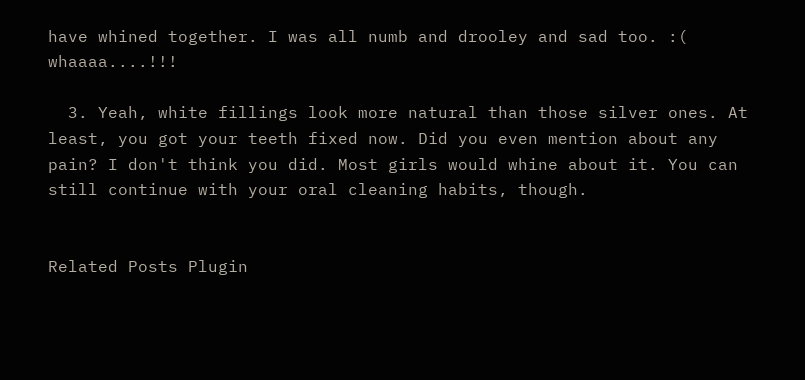have whined together. I was all numb and drooley and sad too. :( whaaaa....!!!

  3. Yeah, white fillings look more natural than those silver ones. At least, you got your teeth fixed now. Did you even mention about any pain? I don't think you did. Most girls would whine about it. You can still continue with your oral cleaning habits, though.


Related Posts Plugin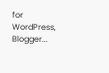for WordPress, Blogger...